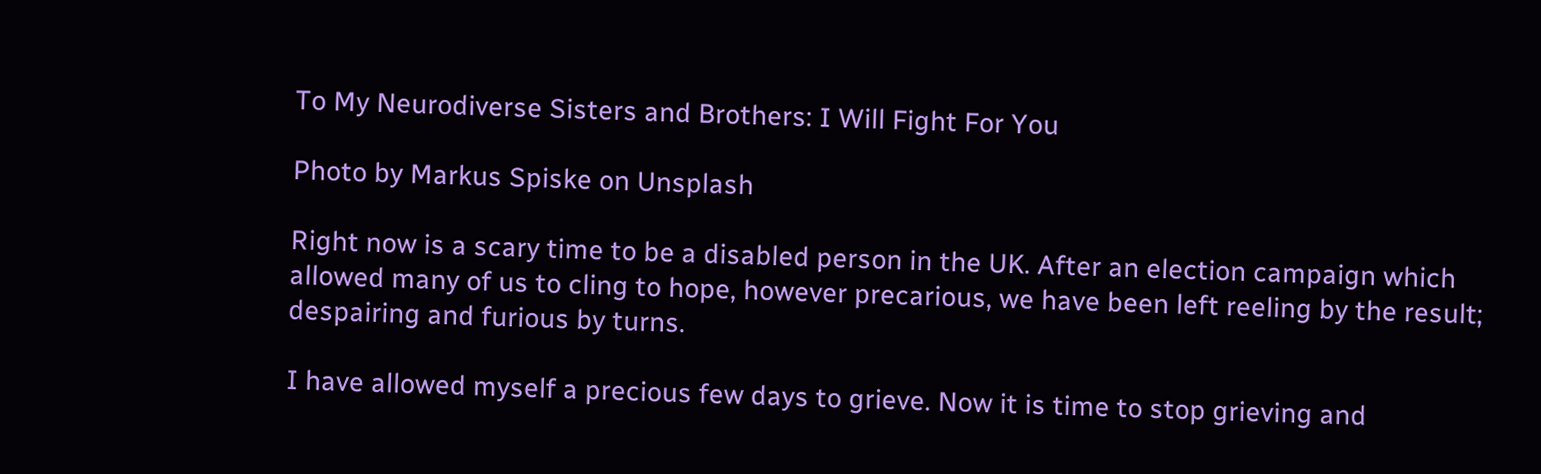To My Neurodiverse Sisters and Brothers: I Will Fight For You

Photo by Markus Spiske on Unsplash

Right now is a scary time to be a disabled person in the UK. After an election campaign which allowed many of us to cling to hope, however precarious, we have been left reeling by the result; despairing and furious by turns.

I have allowed myself a precious few days to grieve. Now it is time to stop grieving and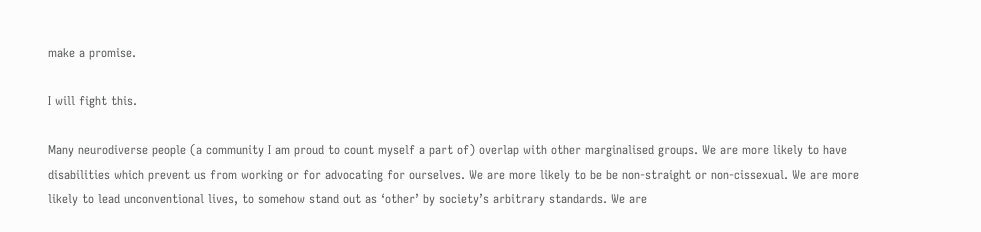make a promise.

I will fight this.

Many neurodiverse people (a community I am proud to count myself a part of) overlap with other marginalised groups. We are more likely to have disabilities which prevent us from working or for advocating for ourselves. We are more likely to be be non-straight or non-cissexual. We are more likely to lead unconventional lives, to somehow stand out as ‘other’ by society’s arbitrary standards. We are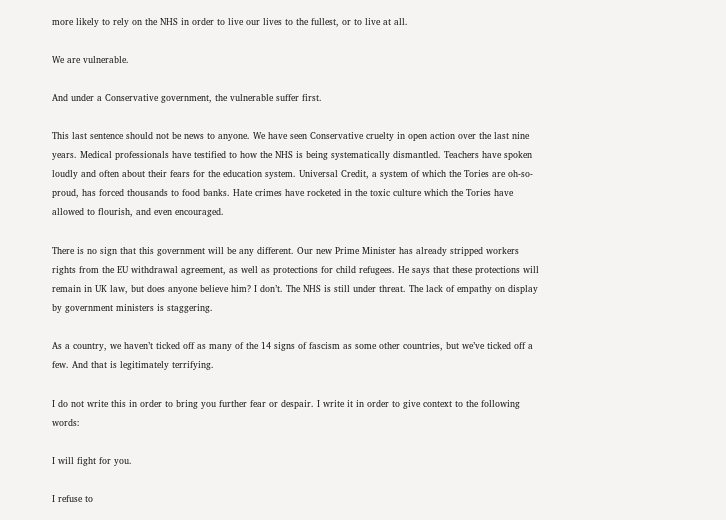more likely to rely on the NHS in order to live our lives to the fullest, or to live at all.

We are vulnerable.

And under a Conservative government, the vulnerable suffer first.

This last sentence should not be news to anyone. We have seen Conservative cruelty in open action over the last nine years. Medical professionals have testified to how the NHS is being systematically dismantled. Teachers have spoken loudly and often about their fears for the education system. Universal Credit, a system of which the Tories are oh-so-proud, has forced thousands to food banks. Hate crimes have rocketed in the toxic culture which the Tories have allowed to flourish, and even encouraged.

There is no sign that this government will be any different. Our new Prime Minister has already stripped workers rights from the EU withdrawal agreement, as well as protections for child refugees. He says that these protections will remain in UK law, but does anyone believe him? I don’t. The NHS is still under threat. The lack of empathy on display by government ministers is staggering.

As a country, we haven’t ticked off as many of the 14 signs of fascism as some other countries, but we’ve ticked off a few. And that is legitimately terrifying.

I do not write this in order to bring you further fear or despair. I write it in order to give context to the following words:

I will fight for you.

I refuse to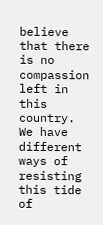believe that there is no compassion left in this country. We have different ways of resisting this tide of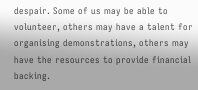despair. Some of us may be able to volunteer, others may have a talent for organising demonstrations, others may have the resources to provide financial backing.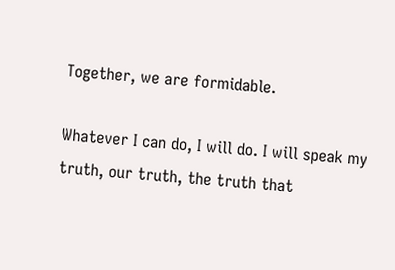Together, we are formidable.

Whatever I can do, I will do. I will speak my truth, our truth, the truth that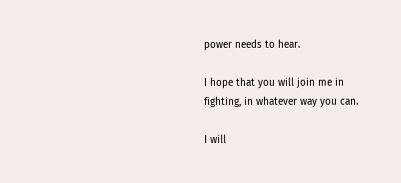power needs to hear.

I hope that you will join me in fighting, in whatever way you can.

I will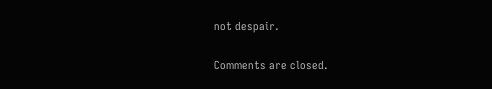not despair.

Comments are closed.